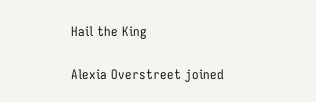Hail the King

Alexia Overstreet joined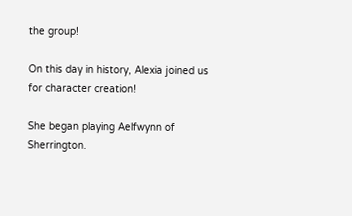the group!

On this day in history, Alexia joined us for character creation!

She began playing Aelfwynn of Sherrington.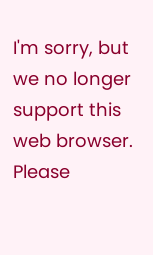I'm sorry, but we no longer support this web browser. Please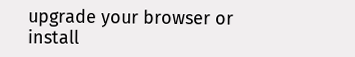upgrade your browser or install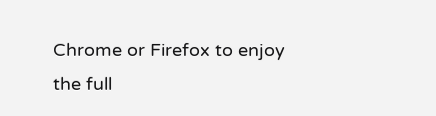Chrome or Firefox to enjoy the full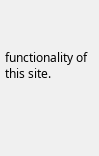functionality of this site.